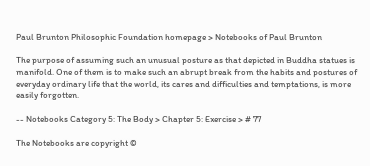Paul Brunton Philosophic Foundation homepage > Notebooks of Paul Brunton

The purpose of assuming such an unusual posture as that depicted in Buddha statues is manifold. One of them is to make such an abrupt break from the habits and postures of everyday ordinary life that the world, its cares and difficulties and temptations, is more easily forgotten.

-- Notebooks Category 5: The Body > Chapter 5: Exercise > # 77

The Notebooks are copyright ©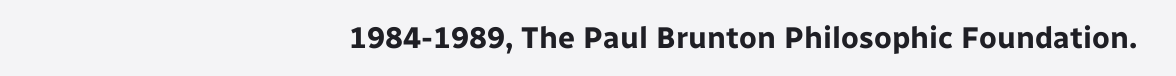1984-1989, The Paul Brunton Philosophic Foundation.